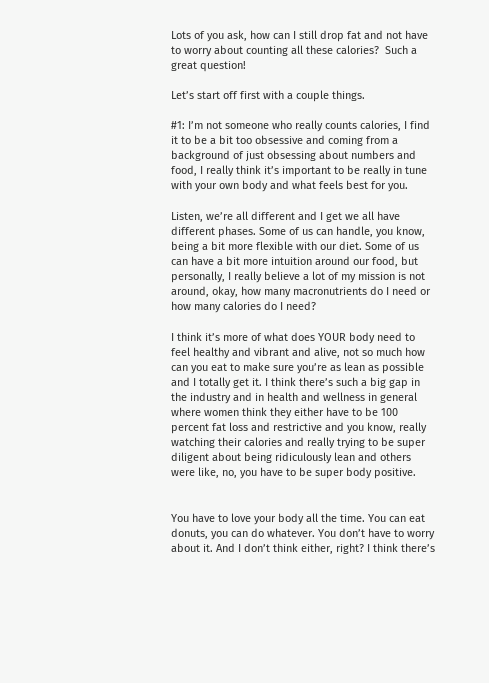Lots of you ask, how can I still drop fat and not have to worry about counting all these calories?  Such a great question!

Let’s start off first with a couple things.

#1: I’m not someone who really counts calories, I find it to be a bit too obsessive and coming from a background of just obsessing about numbers and food, I really think it’s important to be really in tune with your own body and what feels best for you.

Listen, we’re all different and I get we all have different phases. Some of us can handle, you know, being a bit more flexible with our diet. Some of us can have a bit more intuition around our food, but personally, I really believe a lot of my mission is not around, okay, how many macronutrients do I need or how many calories do I need?

I think it’s more of what does YOUR body need to feel healthy and vibrant and alive, not so much how can you eat to make sure you’re as lean as possible and I totally get it. I think there’s such a big gap in the industry and in health and wellness in general where women think they either have to be 100 percent fat loss and restrictive and you know, really watching their calories and really trying to be super diligent about being ridiculously lean and others were like, no, you have to be super body positive.


You have to love your body all the time. You can eat donuts, you can do whatever. You don’t have to worry about it. And I don’t think either, right? I think there’s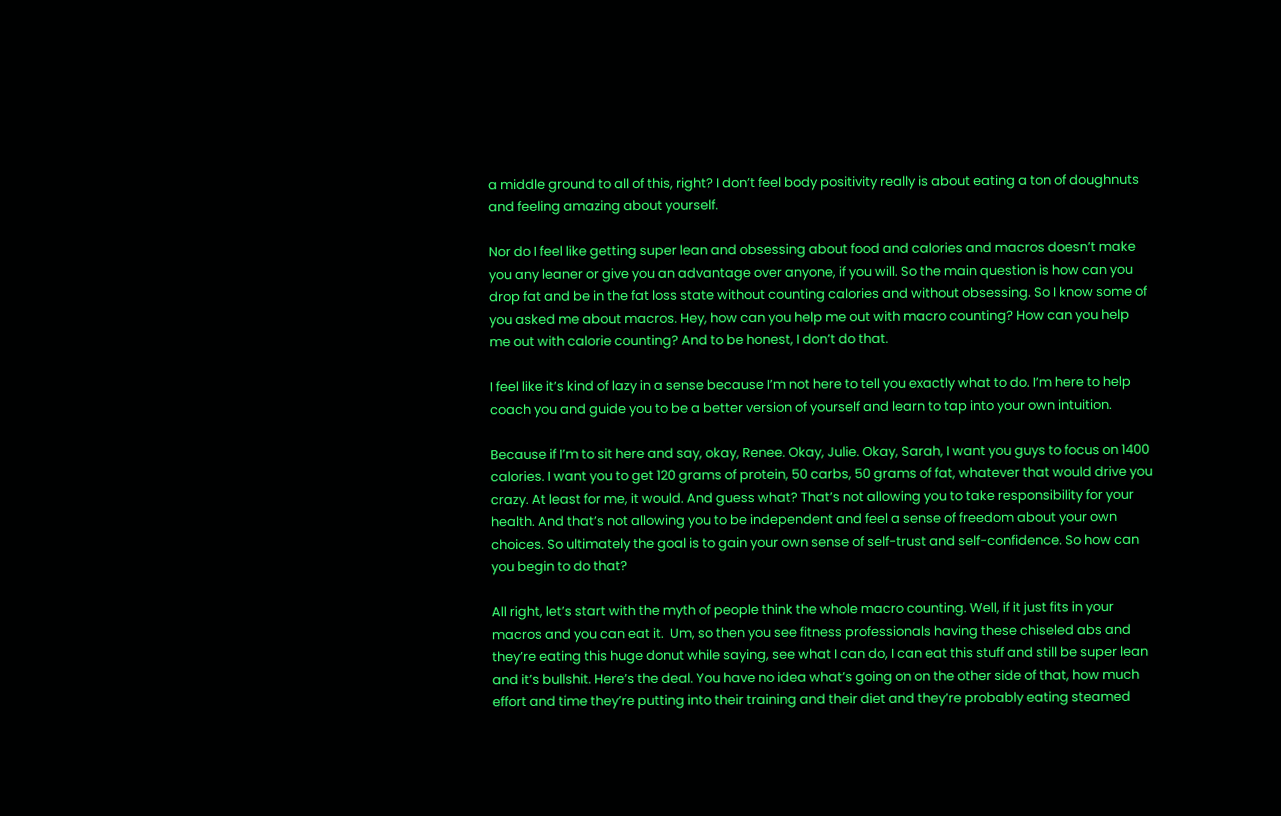a middle ground to all of this, right? I don’t feel body positivity really is about eating a ton of doughnuts and feeling amazing about yourself.

Nor do I feel like getting super lean and obsessing about food and calories and macros doesn’t make you any leaner or give you an advantage over anyone, if you will. So the main question is how can you drop fat and be in the fat loss state without counting calories and without obsessing. So I know some of you asked me about macros. Hey, how can you help me out with macro counting? How can you help me out with calorie counting? And to be honest, I don’t do that.

I feel like it’s kind of lazy in a sense because I’m not here to tell you exactly what to do. I’m here to help coach you and guide you to be a better version of yourself and learn to tap into your own intuition.

Because if I’m to sit here and say, okay, Renee. Okay, Julie. Okay, Sarah, I want you guys to focus on 1400 calories. I want you to get 120 grams of protein, 50 carbs, 50 grams of fat, whatever that would drive you crazy. At least for me, it would. And guess what? That’s not allowing you to take responsibility for your health. And that’s not allowing you to be independent and feel a sense of freedom about your own choices. So ultimately the goal is to gain your own sense of self-trust and self-confidence. So how can you begin to do that?

All right, let’s start with the myth of people think the whole macro counting. Well, if it just fits in your macros and you can eat it.  Um, so then you see fitness professionals having these chiseled abs and they’re eating this huge donut while saying, see what I can do, I can eat this stuff and still be super lean and it’s bullshit. Here’s the deal. You have no idea what’s going on on the other side of that, how much effort and time they’re putting into their training and their diet and they’re probably eating steamed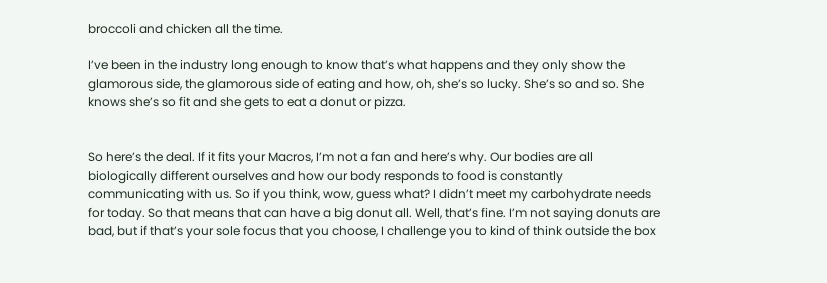broccoli and chicken all the time.

I’ve been in the industry long enough to know that’s what happens and they only show the glamorous side, the glamorous side of eating and how, oh, she’s so lucky. She’s so and so. She knows she’s so fit and she gets to eat a donut or pizza.


So here’s the deal. If it fits your Macros, I’m not a fan and here’s why. Our bodies are all biologically different ourselves and how our body responds to food is constantly communicating with us. So if you think, wow, guess what? I didn’t meet my carbohydrate needs for today. So that means that can have a big donut all. Well, that’s fine. I’m not saying donuts are bad, but if that’s your sole focus that you choose, I challenge you to kind of think outside the box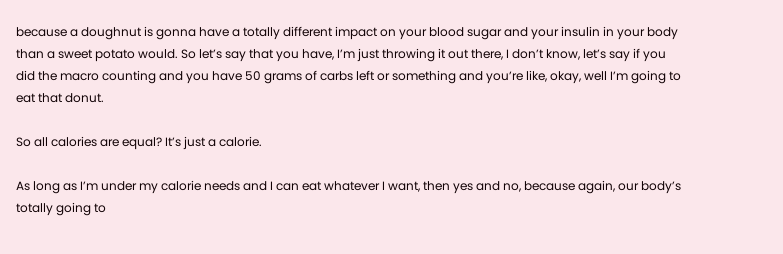because a doughnut is gonna have a totally different impact on your blood sugar and your insulin in your body than a sweet potato would. So let’s say that you have, I’m just throwing it out there, I don’t know, let’s say if you did the macro counting and you have 50 grams of carbs left or something and you’re like, okay, well I’m going to eat that donut.

So all calories are equal? It’s just a calorie.

As long as I’m under my calorie needs and I can eat whatever I want, then yes and no, because again, our body’s totally going to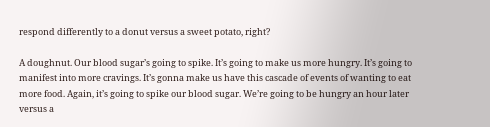respond differently to a donut versus a sweet potato, right?

A doughnut. Our blood sugar’s going to spike. It’s going to make us more hungry. It’s going to manifest into more cravings. It’s gonna make us have this cascade of events of wanting to eat more food. Again, it’s going to spike our blood sugar. We’re going to be hungry an hour later versus a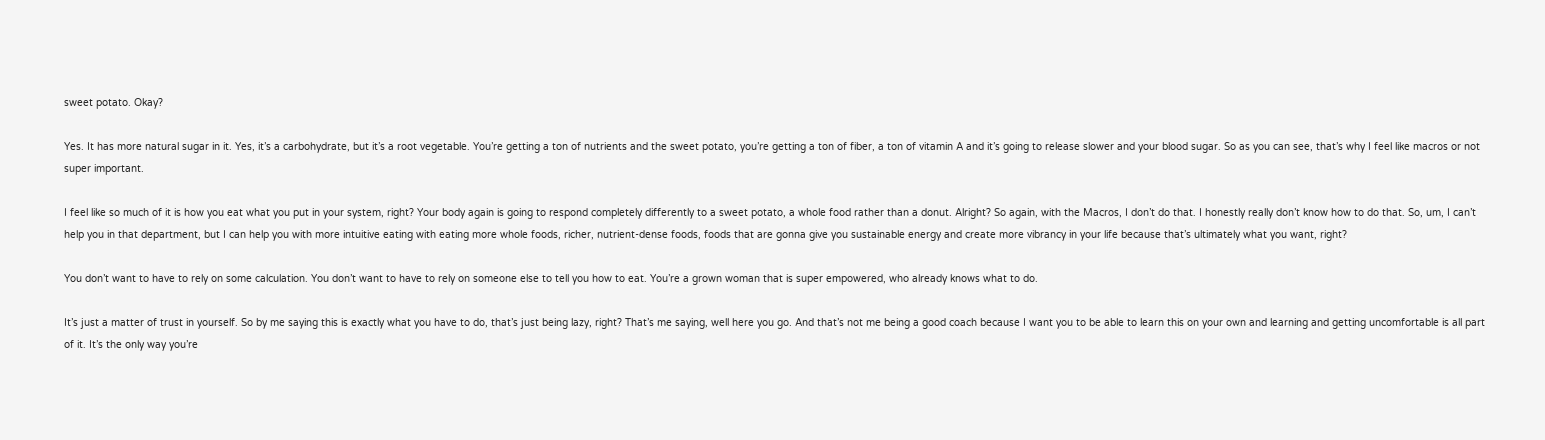sweet potato. Okay?

Yes. It has more natural sugar in it. Yes, it’s a carbohydrate, but it’s a root vegetable. You’re getting a ton of nutrients and the sweet potato, you’re getting a ton of fiber, a ton of vitamin A and it’s going to release slower and your blood sugar. So as you can see, that’s why I feel like macros or not super important.

I feel like so much of it is how you eat what you put in your system, right? Your body again is going to respond completely differently to a sweet potato, a whole food rather than a donut. Alright? So again, with the Macros, I don’t do that. I honestly really don’t know how to do that. So, um, I can’t help you in that department, but I can help you with more intuitive eating with eating more whole foods, richer, nutrient-dense foods, foods that are gonna give you sustainable energy and create more vibrancy in your life because that’s ultimately what you want, right?

You don’t want to have to rely on some calculation. You don’t want to have to rely on someone else to tell you how to eat. You’re a grown woman that is super empowered, who already knows what to do.

It’s just a matter of trust in yourself. So by me saying this is exactly what you have to do, that’s just being lazy, right? That’s me saying, well here you go. And that’s not me being a good coach because I want you to be able to learn this on your own and learning and getting uncomfortable is all part of it. It’s the only way you’re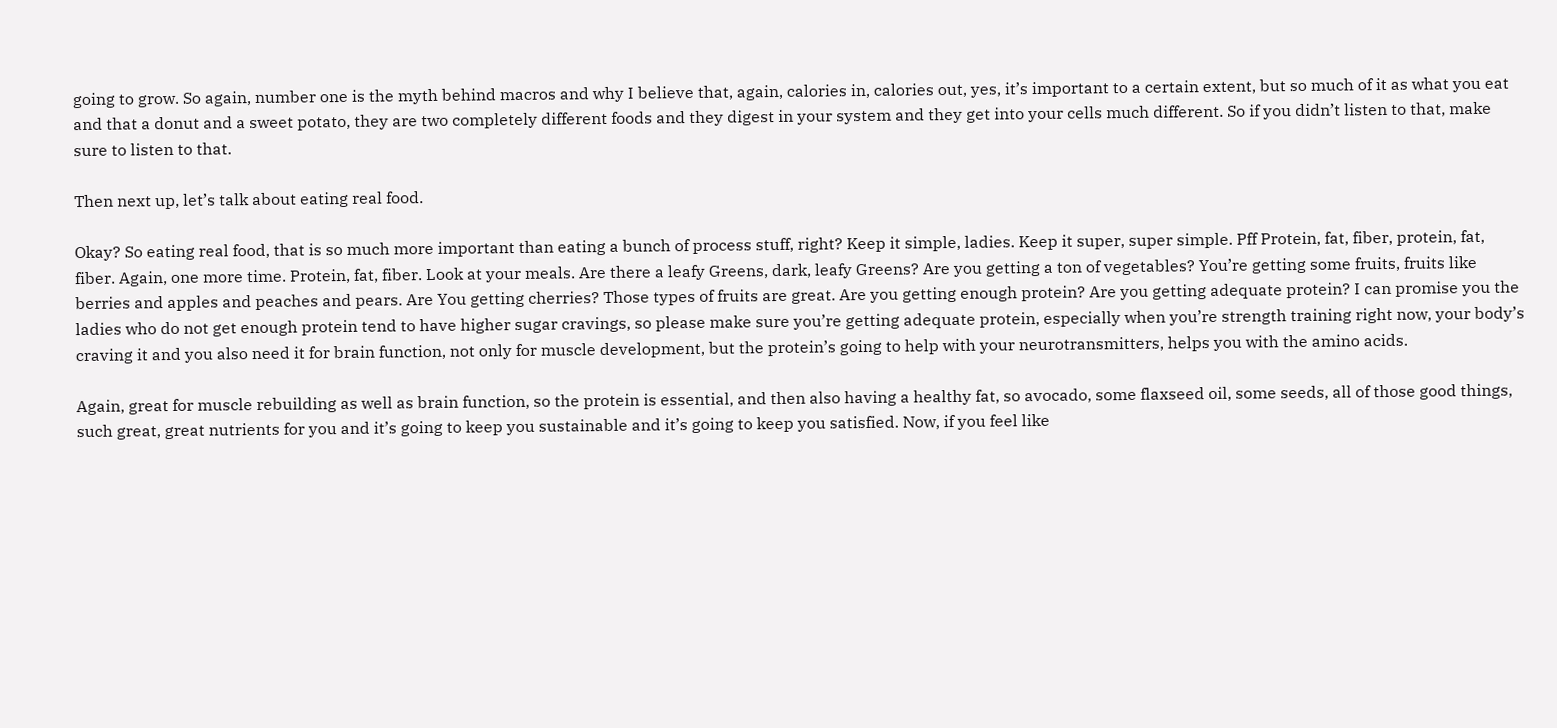going to grow. So again, number one is the myth behind macros and why I believe that, again, calories in, calories out, yes, it’s important to a certain extent, but so much of it as what you eat and that a donut and a sweet potato, they are two completely different foods and they digest in your system and they get into your cells much different. So if you didn’t listen to that, make sure to listen to that.

Then next up, let’s talk about eating real food.

Okay? So eating real food, that is so much more important than eating a bunch of process stuff, right? Keep it simple, ladies. Keep it super, super simple. Pff Protein, fat, fiber, protein, fat, fiber. Again, one more time. Protein, fat, fiber. Look at your meals. Are there a leafy Greens, dark, leafy Greens? Are you getting a ton of vegetables? You’re getting some fruits, fruits like berries and apples and peaches and pears. Are You getting cherries? Those types of fruits are great. Are you getting enough protein? Are you getting adequate protein? I can promise you the ladies who do not get enough protein tend to have higher sugar cravings, so please make sure you’re getting adequate protein, especially when you’re strength training right now, your body’s craving it and you also need it for brain function, not only for muscle development, but the protein’s going to help with your neurotransmitters, helps you with the amino acids.

Again, great for muscle rebuilding as well as brain function, so the protein is essential, and then also having a healthy fat, so avocado, some flaxseed oil, some seeds, all of those good things, such great, great nutrients for you and it’s going to keep you sustainable and it’s going to keep you satisfied. Now, if you feel like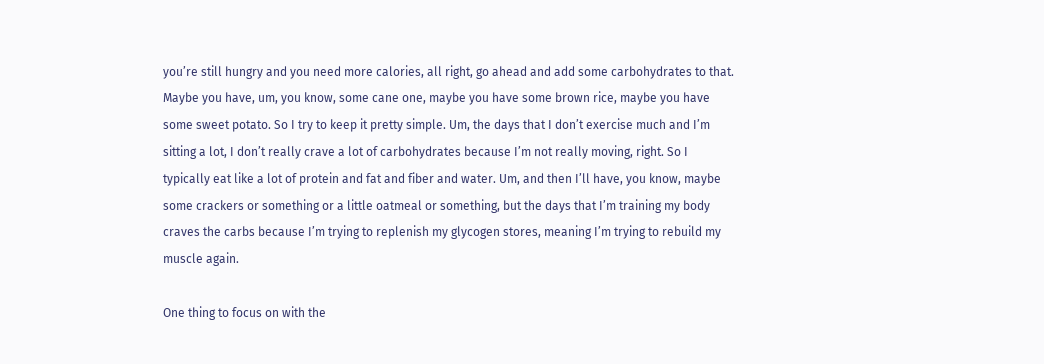you’re still hungry and you need more calories, all right, go ahead and add some carbohydrates to that. Maybe you have, um, you know, some cane one, maybe you have some brown rice, maybe you have some sweet potato. So I try to keep it pretty simple. Um, the days that I don’t exercise much and I’m sitting a lot, I don’t really crave a lot of carbohydrates because I’m not really moving, right. So I typically eat like a lot of protein and fat and fiber and water. Um, and then I’ll have, you know, maybe some crackers or something or a little oatmeal or something, but the days that I’m training my body craves the carbs because I’m trying to replenish my glycogen stores, meaning I’m trying to rebuild my muscle again.

One thing to focus on with the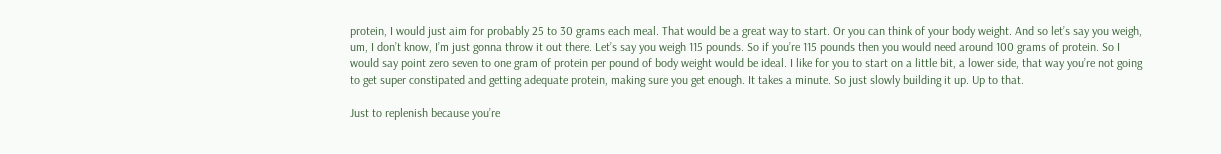protein, I would just aim for probably 25 to 30 grams each meal. That would be a great way to start. Or you can think of your body weight. And so let’s say you weigh, um, I don’t know, I’m just gonna throw it out there. Let’s say you weigh 115 pounds. So if you’re 115 pounds then you would need around 100 grams of protein. So I would say point zero seven to one gram of protein per pound of body weight would be ideal. I like for you to start on a little bit, a lower side, that way you’re not going to get super constipated and getting adequate protein, making sure you get enough. It takes a minute. So just slowly building it up. Up to that.

Just to replenish because you’re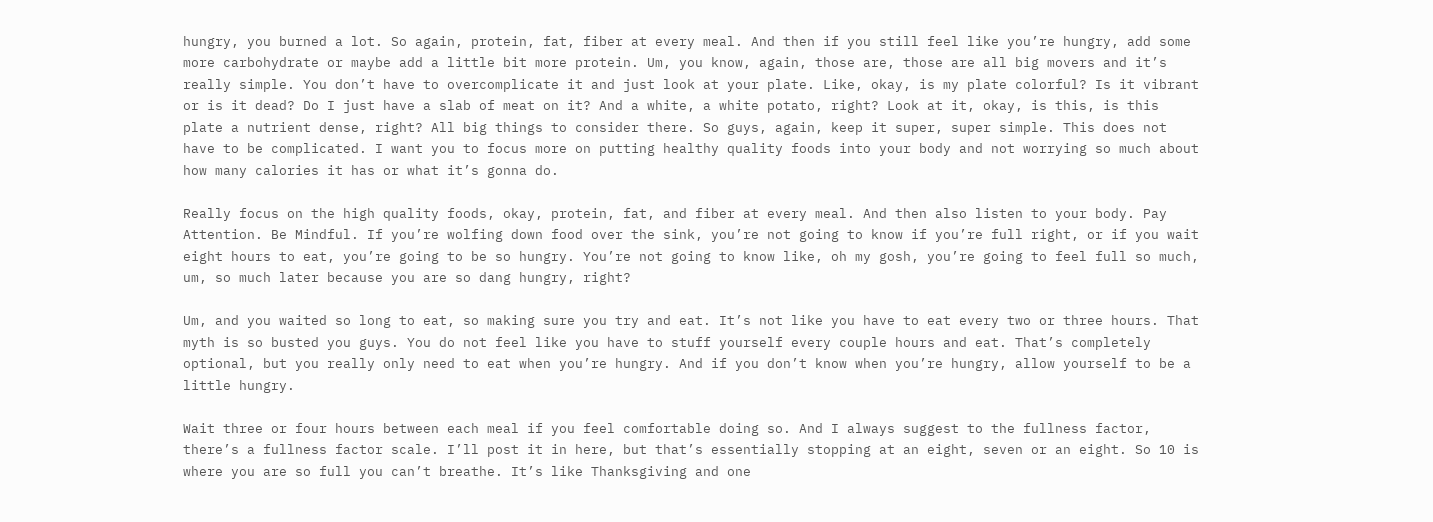hungry, you burned a lot. So again, protein, fat, fiber at every meal. And then if you still feel like you’re hungry, add some more carbohydrate or maybe add a little bit more protein. Um, you know, again, those are, those are all big movers and it’s really simple. You don’t have to overcomplicate it and just look at your plate. Like, okay, is my plate colorful? Is it vibrant or is it dead? Do I just have a slab of meat on it? And a white, a white potato, right? Look at it, okay, is this, is this plate a nutrient dense, right? All big things to consider there. So guys, again, keep it super, super simple. This does not have to be complicated. I want you to focus more on putting healthy quality foods into your body and not worrying so much about how many calories it has or what it’s gonna do.

Really focus on the high quality foods, okay, protein, fat, and fiber at every meal. And then also listen to your body. Pay Attention. Be Mindful. If you’re wolfing down food over the sink, you’re not going to know if you’re full right, or if you wait eight hours to eat, you’re going to be so hungry. You’re not going to know like, oh my gosh, you’re going to feel full so much, um, so much later because you are so dang hungry, right?

Um, and you waited so long to eat, so making sure you try and eat. It’s not like you have to eat every two or three hours. That myth is so busted you guys. You do not feel like you have to stuff yourself every couple hours and eat. That’s completely optional, but you really only need to eat when you’re hungry. And if you don’t know when you’re hungry, allow yourself to be a little hungry.

Wait three or four hours between each meal if you feel comfortable doing so. And I always suggest to the fullness factor, there’s a fullness factor scale. I’ll post it in here, but that’s essentially stopping at an eight, seven or an eight. So 10 is where you are so full you can’t breathe. It’s like Thanksgiving and one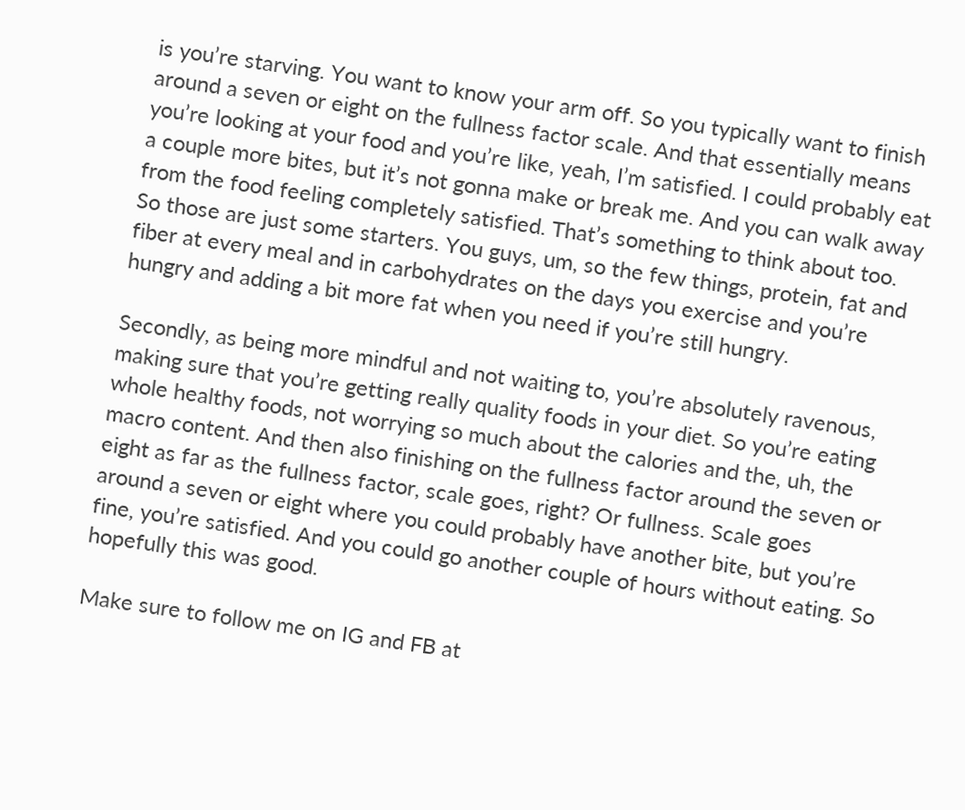is you’re starving. You want to know your arm off. So you typically want to finish around a seven or eight on the fullness factor scale. And that essentially means you’re looking at your food and you’re like, yeah, I’m satisfied. I could probably eat a couple more bites, but it’s not gonna make or break me. And you can walk away from the food feeling completely satisfied. That’s something to think about too. So those are just some starters. You guys, um, so the few things, protein, fat and fiber at every meal and in carbohydrates on the days you exercise and you’re hungry and adding a bit more fat when you need if you’re still hungry.

Secondly, as being more mindful and not waiting to, you’re absolutely ravenous, making sure that you’re getting really quality foods in your diet. So you’re eating whole healthy foods, not worrying so much about the calories and the, uh, the macro content. And then also finishing on the fullness factor around the seven or eight as far as the fullness factor, scale goes, right? Or fullness. Scale goes around a seven or eight where you could probably have another bite, but you’re fine, you’re satisfied. And you could go another couple of hours without eating. So hopefully this was good.

Make sure to follow me on IG and FB at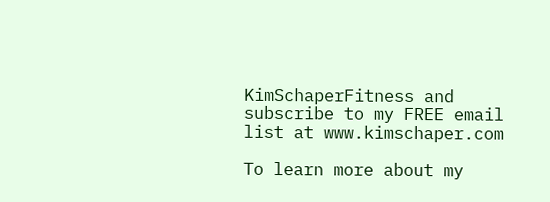KimSchaperFitness and subscribe to my FREE email list at www.kimschaper.com

To learn more about my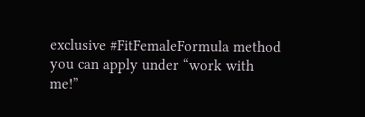exclusive #FitFemaleFormula method you can apply under “work with me!”